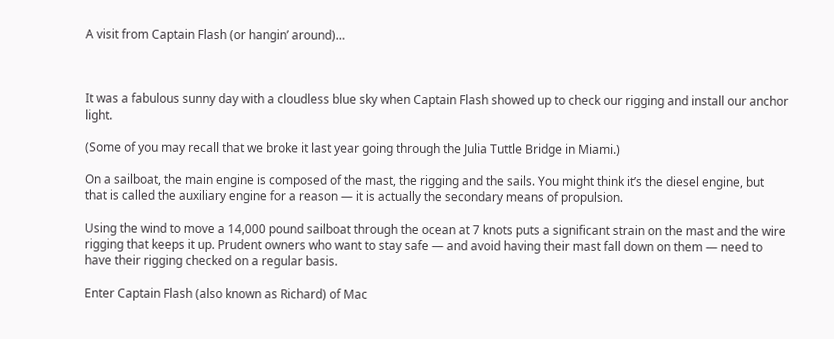A visit from Captain Flash (or hangin’ around)…



It was a fabulous sunny day with a cloudless blue sky when Captain Flash showed up to check our rigging and install our anchor light.

(Some of you may recall that we broke it last year going through the Julia Tuttle Bridge in Miami.)

On a sailboat, the main engine is composed of the mast, the rigging and the sails. You might think it’s the diesel engine, but that is called the auxiliary engine for a reason — it is actually the secondary means of propulsion.

Using the wind to move a 14,000 pound sailboat through the ocean at 7 knots puts a significant strain on the mast and the wire rigging that keeps it up. Prudent owners who want to stay safe — and avoid having their mast fall down on them — need to have their rigging checked on a regular basis.

Enter Captain Flash (also known as Richard) of Mac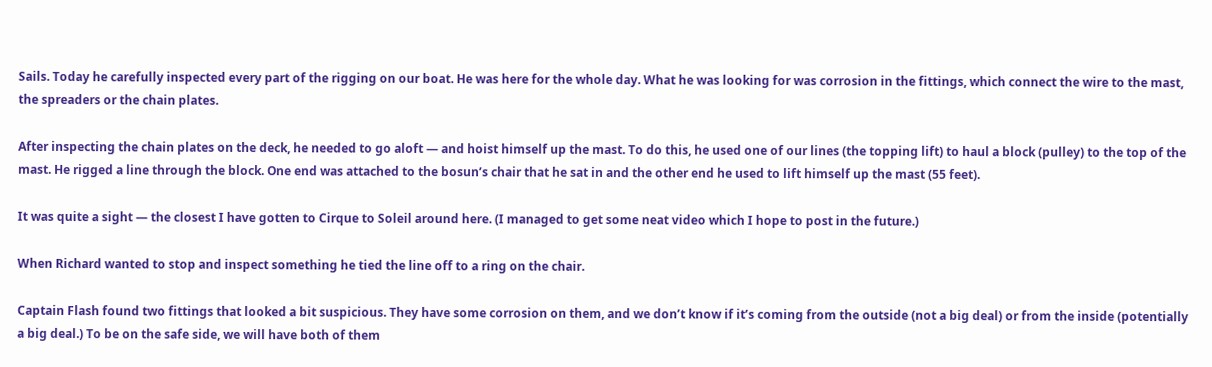Sails. Today he carefully inspected every part of the rigging on our boat. He was here for the whole day. What he was looking for was corrosion in the fittings, which connect the wire to the mast, the spreaders or the chain plates.

After inspecting the chain plates on the deck, he needed to go aloft — and hoist himself up the mast. To do this, he used one of our lines (the topping lift) to haul a block (pulley) to the top of the mast. He rigged a line through the block. One end was attached to the bosun’s chair that he sat in and the other end he used to lift himself up the mast (55 feet).

It was quite a sight — the closest I have gotten to Cirque to Soleil around here. (I managed to get some neat video which I hope to post in the future.)

When Richard wanted to stop and inspect something he tied the line off to a ring on the chair.

Captain Flash found two fittings that looked a bit suspicious. They have some corrosion on them, and we don’t know if it’s coming from the outside (not a big deal) or from the inside (potentially a big deal.) To be on the safe side, we will have both of them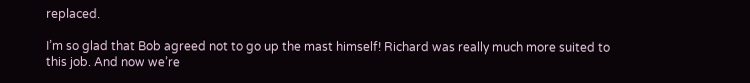replaced.

I’m so glad that Bob agreed not to go up the mast himself! Richard was really much more suited to this job. And now we’re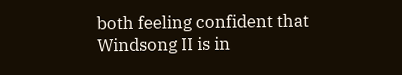both feeling confident that Windsong II is in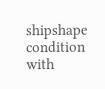shipshape condition with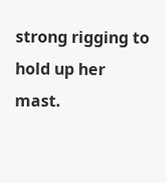strong rigging to hold up her mast.